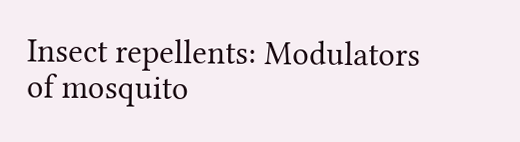Insect repellents: Modulators of mosquito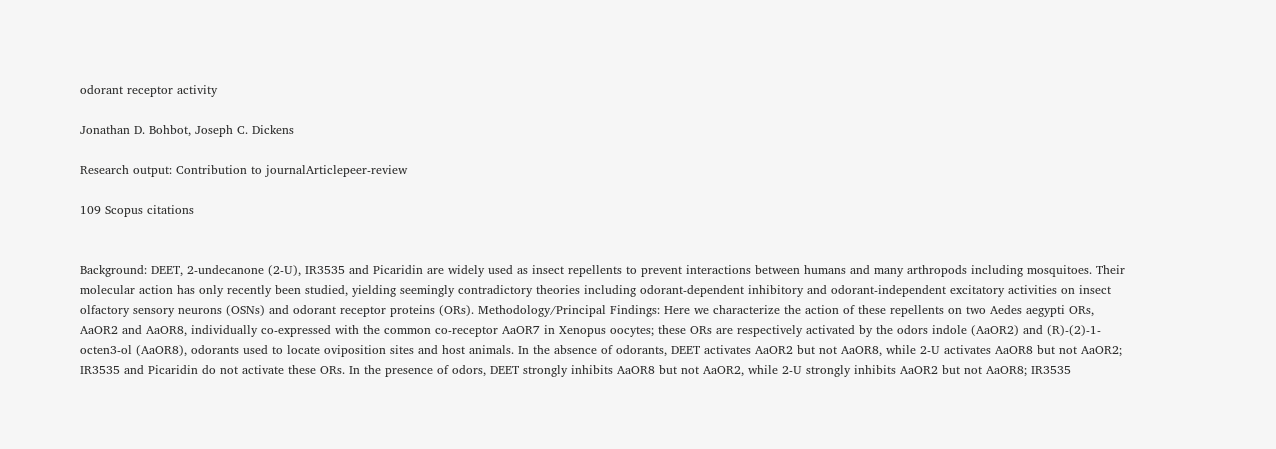odorant receptor activity

Jonathan D. Bohbot, Joseph C. Dickens

Research output: Contribution to journalArticlepeer-review

109 Scopus citations


Background: DEET, 2-undecanone (2-U), IR3535 and Picaridin are widely used as insect repellents to prevent interactions between humans and many arthropods including mosquitoes. Their molecular action has only recently been studied, yielding seemingly contradictory theories including odorant-dependent inhibitory and odorant-independent excitatory activities on insect olfactory sensory neurons (OSNs) and odorant receptor proteins (ORs). Methodology/Principal Findings: Here we characterize the action of these repellents on two Aedes aegypti ORs, AaOR2 and AaOR8, individually co-expressed with the common co-receptor AaOR7 in Xenopus oocytes; these ORs are respectively activated by the odors indole (AaOR2) and (R)-(2)-1-octen3-ol (AaOR8), odorants used to locate oviposition sites and host animals. In the absence of odorants, DEET activates AaOR2 but not AaOR8, while 2-U activates AaOR8 but not AaOR2; IR3535 and Picaridin do not activate these ORs. In the presence of odors, DEET strongly inhibits AaOR8 but not AaOR2, while 2-U strongly inhibits AaOR2 but not AaOR8; IR3535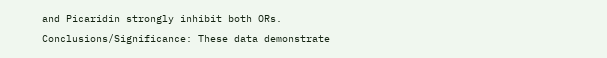and Picaridin strongly inhibit both ORs. Conclusions/Significance: These data demonstrate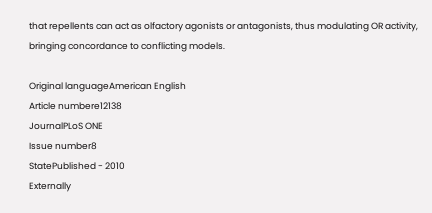that repellents can act as olfactory agonists or antagonists, thus modulating OR activity, bringing concordance to conflicting models.

Original languageAmerican English
Article numbere12138
JournalPLoS ONE
Issue number8
StatePublished - 2010
Externally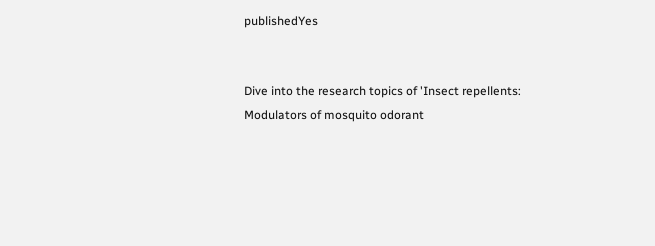publishedYes


Dive into the research topics of 'Insect repellents: Modulators of mosquito odorant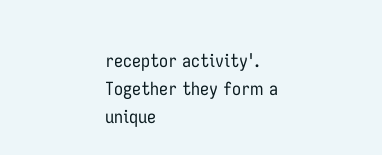receptor activity'. Together they form a unique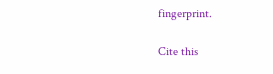fingerprint.

Cite this